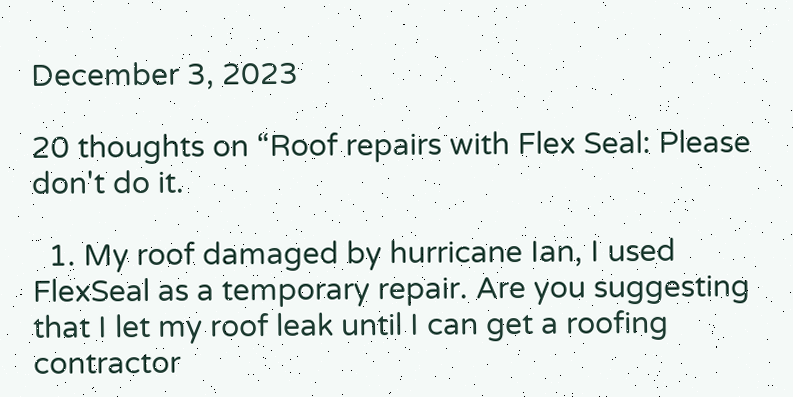December 3, 2023

20 thoughts on “Roof repairs with Flex Seal: Please don't do it.

  1. My roof damaged by hurricane Ian, I used FlexSeal as a temporary repair. Are you suggesting that I let my roof leak until I can get a roofing contractor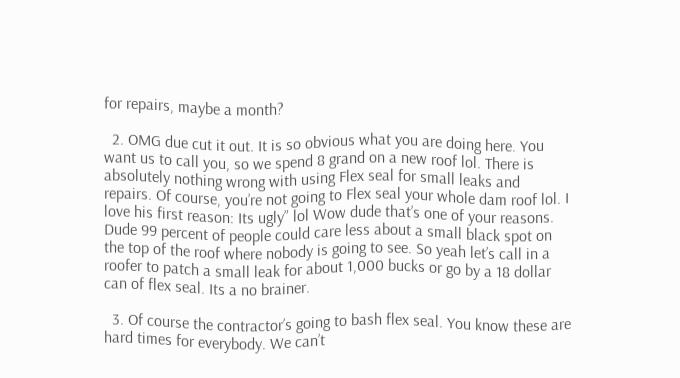for repairs, maybe a month?

  2. OMG due cut it out. It is so obvious what you are doing here. You want us to call you, so we spend 8 grand on a new roof lol. There is absolutely nothing wrong with using Flex seal for small leaks and repairs. Of course, you’re not going to Flex seal your whole dam roof lol. I love his first reason: Its ugly” lol Wow dude that’s one of your reasons. Dude 99 percent of people could care less about a small black spot on the top of the roof where nobody is going to see. So yeah let’s call in a roofer to patch a small leak for about 1,000 bucks or go by a 18 dollar can of flex seal. Its a no brainer.

  3. Of course the contractor’s going to bash flex seal. You know these are hard times for everybody. We can’t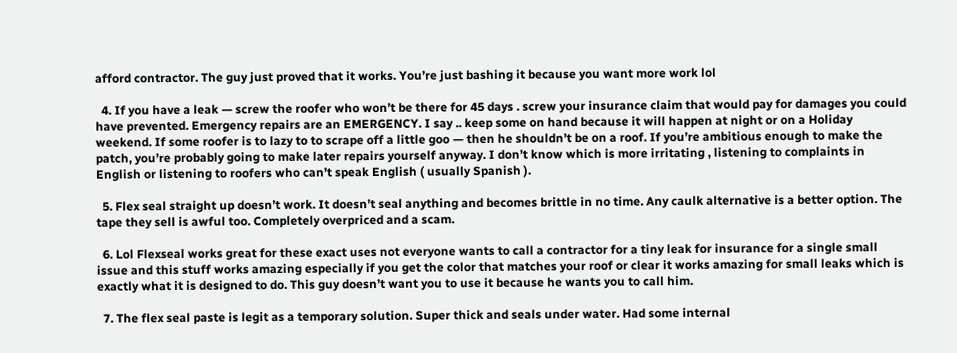afford contractor. The guy just proved that it works. You’re just bashing it because you want more work lol

  4. If you have a leak — screw the roofer who won’t be there for 45 days . screw your insurance claim that would pay for damages you could have prevented. Emergency repairs are an EMERGENCY. I say .. keep some on hand because it will happen at night or on a Holiday weekend. If some roofer is to lazy to to scrape off a little goo — then he shouldn’t be on a roof. If you’re ambitious enough to make the patch, you’re probably going to make later repairs yourself anyway. I don’t know which is more irritating , listening to complaints in English or listening to roofers who can’t speak English ( usually Spanish ).

  5. Flex seal straight up doesn’t work. It doesn’t seal anything and becomes brittle in no time. Any caulk alternative is a better option. The tape they sell is awful too. Completely overpriced and a scam.

  6. Lol Flexseal works great for these exact uses not everyone wants to call a contractor for a tiny leak for insurance for a single small issue and this stuff works amazing especially if you get the color that matches your roof or clear it works amazing for small leaks which is exactly what it is designed to do. This guy doesn’t want you to use it because he wants you to call him.

  7. The flex seal paste is legit as a temporary solution. Super thick and seals under water. Had some internal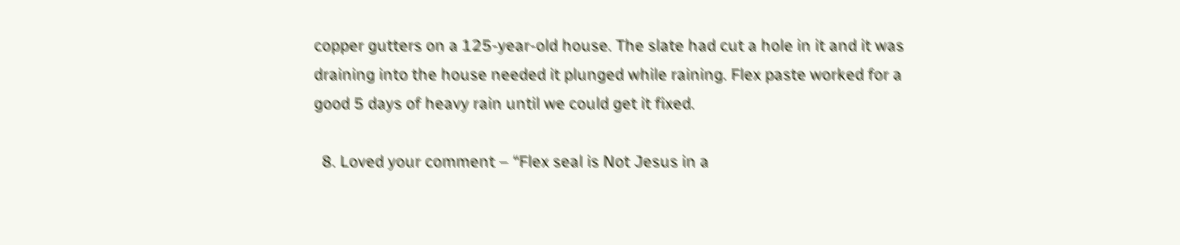copper gutters on a 125-year-old house. The slate had cut a hole in it and it was draining into the house needed it plunged while raining. Flex paste worked for a good 5 days of heavy rain until we could get it fixed.

  8. Loved your comment – “Flex seal is Not Jesus in a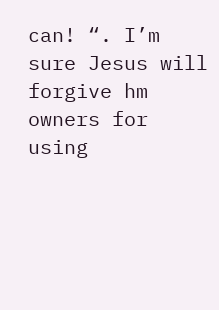can! “. I’m sure Jesus will forgive hm owners for using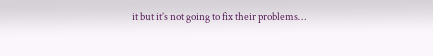it but it’s not going to fix their problems…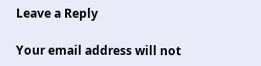Leave a Reply

Your email address will not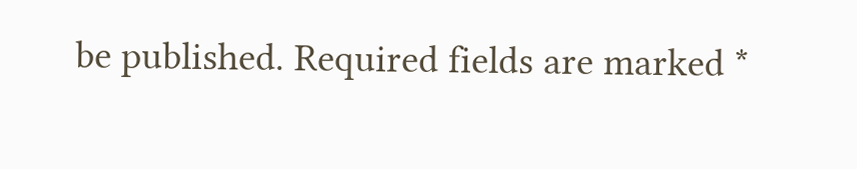be published. Required fields are marked *